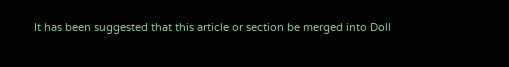It has been suggested that this article or section be merged into Doll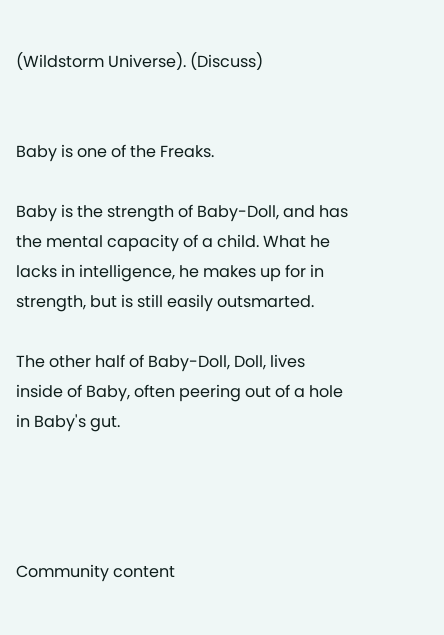(Wildstorm Universe). (Discuss)


Baby is one of the Freaks.

Baby is the strength of Baby-Doll, and has the mental capacity of a child. What he lacks in intelligence, he makes up for in strength, but is still easily outsmarted.

The other half of Baby-Doll, Doll, lives inside of Baby, often peering out of a hole in Baby's gut.




Community content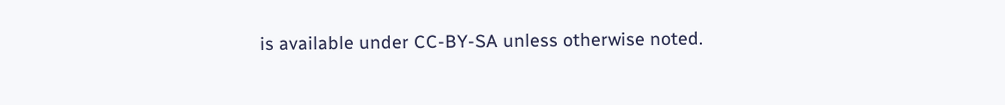is available under CC-BY-SA unless otherwise noted.